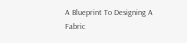A Blueprint To Designing A Fabric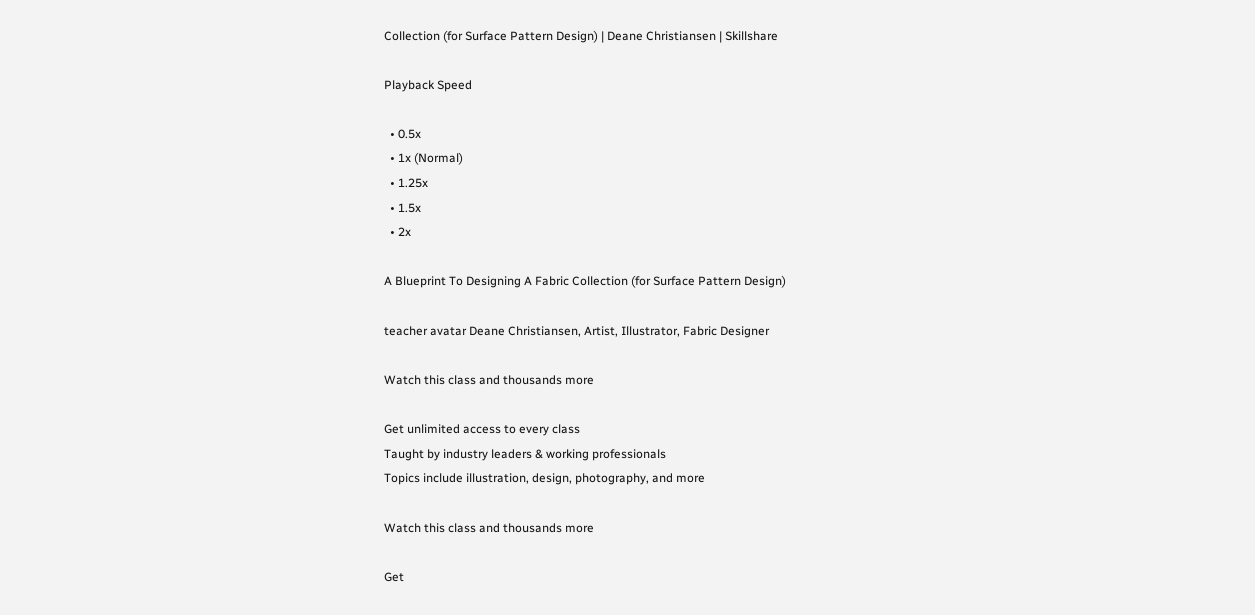Collection (for Surface Pattern Design) | Deane Christiansen | Skillshare

Playback Speed

  • 0.5x
  • 1x (Normal)
  • 1.25x
  • 1.5x
  • 2x

A Blueprint To Designing A Fabric Collection (for Surface Pattern Design)

teacher avatar Deane Christiansen, Artist, Illustrator, Fabric Designer

Watch this class and thousands more

Get unlimited access to every class
Taught by industry leaders & working professionals
Topics include illustration, design, photography, and more

Watch this class and thousands more

Get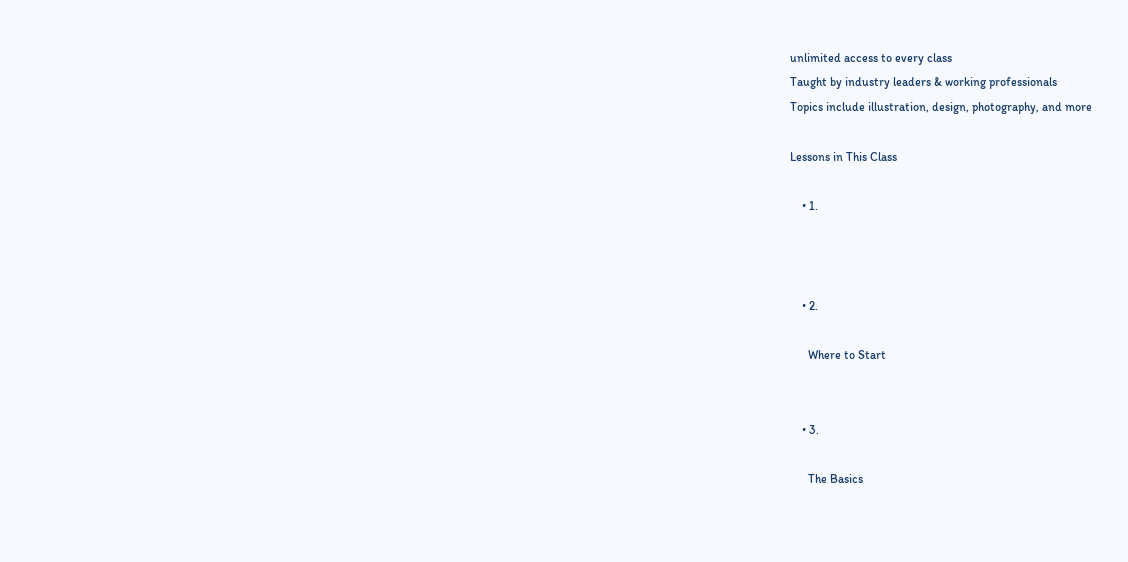unlimited access to every class
Taught by industry leaders & working professionals
Topics include illustration, design, photography, and more

Lessons in This Class

    • 1.



    • 2.

      Where to Start


    • 3.

      The Basics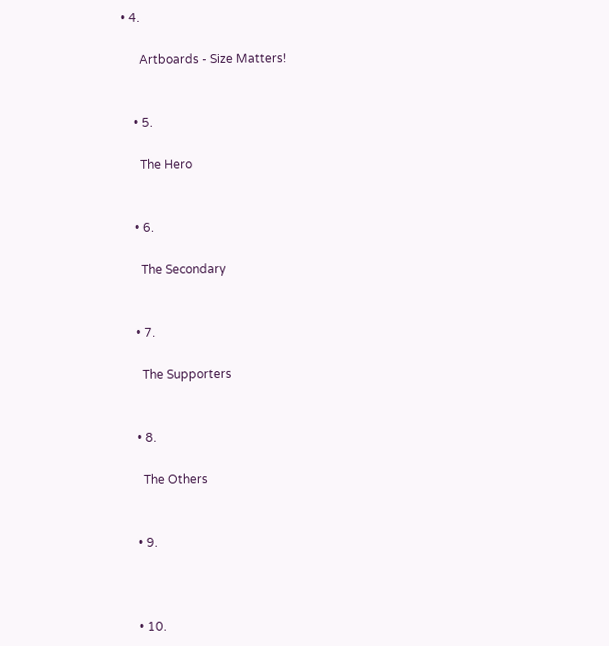• 4.

      Artboards - Size Matters!


    • 5.

      The Hero


    • 6.

      The Secondary


    • 7.

      The Supporters


    • 8.

      The Others


    • 9.



    • 10.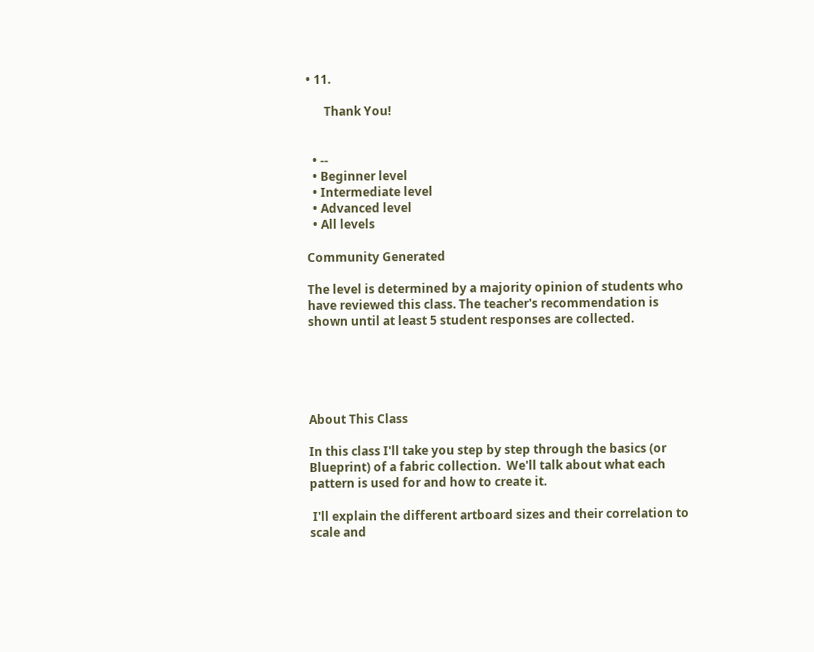• 11.

      Thank You!


  • --
  • Beginner level
  • Intermediate level
  • Advanced level
  • All levels

Community Generated

The level is determined by a majority opinion of students who have reviewed this class. The teacher's recommendation is shown until at least 5 student responses are collected.





About This Class

In this class I'll take you step by step through the basics (or Blueprint) of a fabric collection.  We'll talk about what each pattern is used for and how to create it.

 I'll explain the different artboard sizes and their correlation to scale and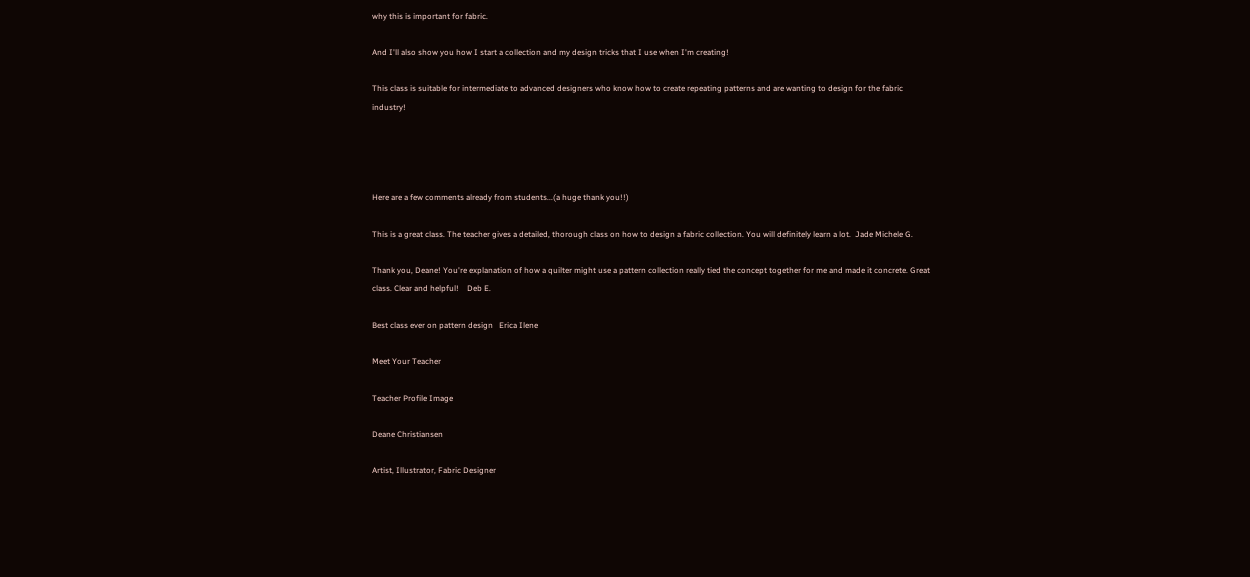why this is important for fabric.

And I'll also show you how I start a collection and my design tricks that I use when I'm creating!

This class is suitable for intermediate to advanced designers who know how to create repeating patterns and are wanting to design for the fabric industry!




Here are a few comments already from students...(a huge thank you!!)

This is a great class. The teacher gives a detailed, thorough class on how to design a fabric collection. You will definitely learn a lot.  Jade Michele G.

Thank you, Deane! You're explanation of how a quilter might use a pattern collection really tied the concept together for me and made it concrete. Great class. Clear and helpful!    Deb E.

Best class ever on pattern design   Erica Ilene

Meet Your Teacher

Teacher Profile Image

Deane Christiansen

Artist, Illustrator, Fabric Designer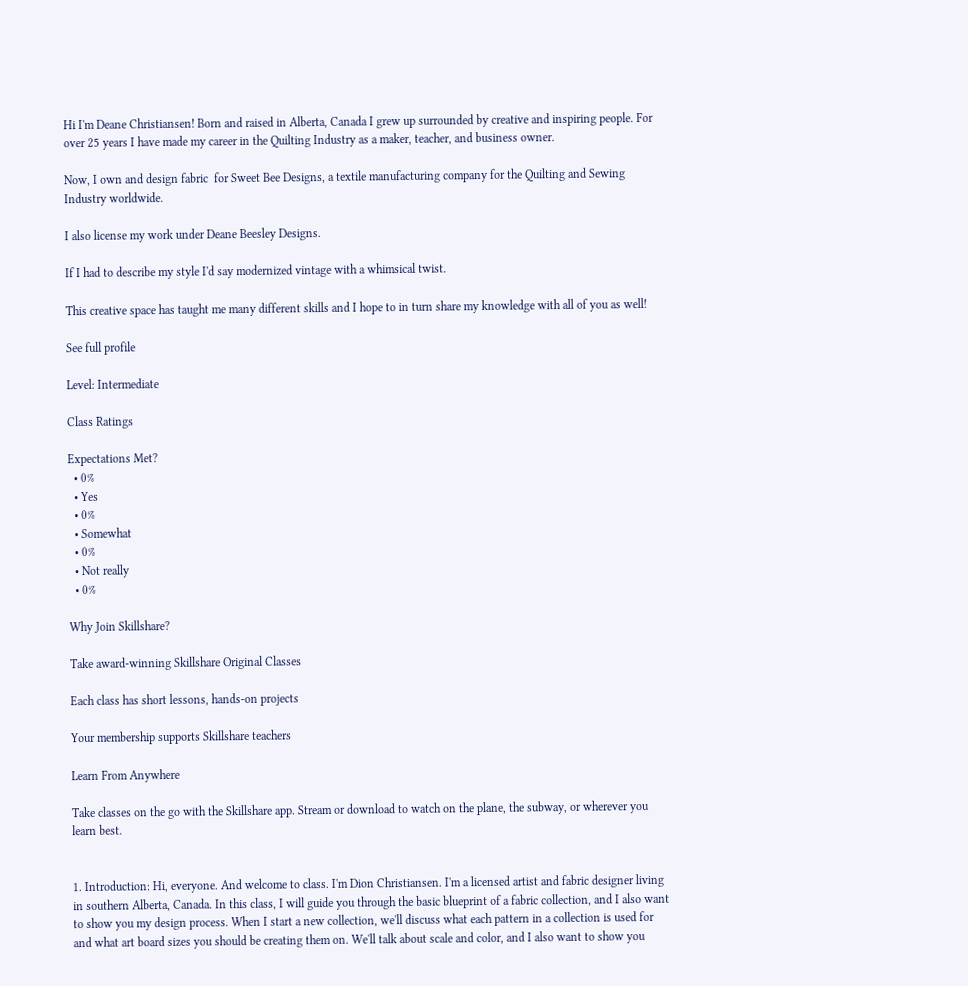Hi I'm Deane Christiansen! Born and raised in Alberta, Canada I grew up surrounded by creative and inspiring people. For over 25 years I have made my career in the Quilting Industry as a maker, teacher, and business owner.

Now, I own and design fabric  for Sweet Bee Designs, a textile manufacturing company for the Quilting and Sewing Industry worldwide.

I also license my work under Deane Beesley Designs.

If I had to describe my style I'd say modernized vintage with a whimsical twist.

This creative space has taught me many different skills and I hope to in turn share my knowledge with all of you as well!

See full profile

Level: Intermediate

Class Ratings

Expectations Met?
  • 0%
  • Yes
  • 0%
  • Somewhat
  • 0%
  • Not really
  • 0%

Why Join Skillshare?

Take award-winning Skillshare Original Classes

Each class has short lessons, hands-on projects

Your membership supports Skillshare teachers

Learn From Anywhere

Take classes on the go with the Skillshare app. Stream or download to watch on the plane, the subway, or wherever you learn best.


1. Introduction: Hi, everyone. And welcome to class. I'm Dion Christiansen. I'm a licensed artist and fabric designer living in southern Alberta, Canada. In this class, I will guide you through the basic blueprint of a fabric collection, and I also want to show you my design process. When I start a new collection, we'll discuss what each pattern in a collection is used for and what art board sizes you should be creating them on. We'll talk about scale and color, and I also want to show you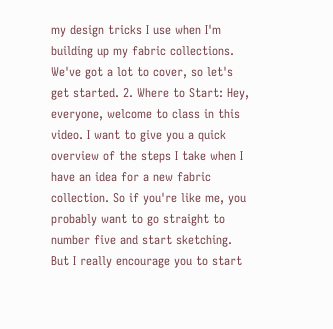my design tricks I use when I'm building up my fabric collections. We've got a lot to cover, so let's get started. 2. Where to Start: Hey, everyone, welcome to class in this video. I want to give you a quick overview of the steps I take when I have an idea for a new fabric collection. So if you're like me, you probably want to go straight to number five and start sketching. But I really encourage you to start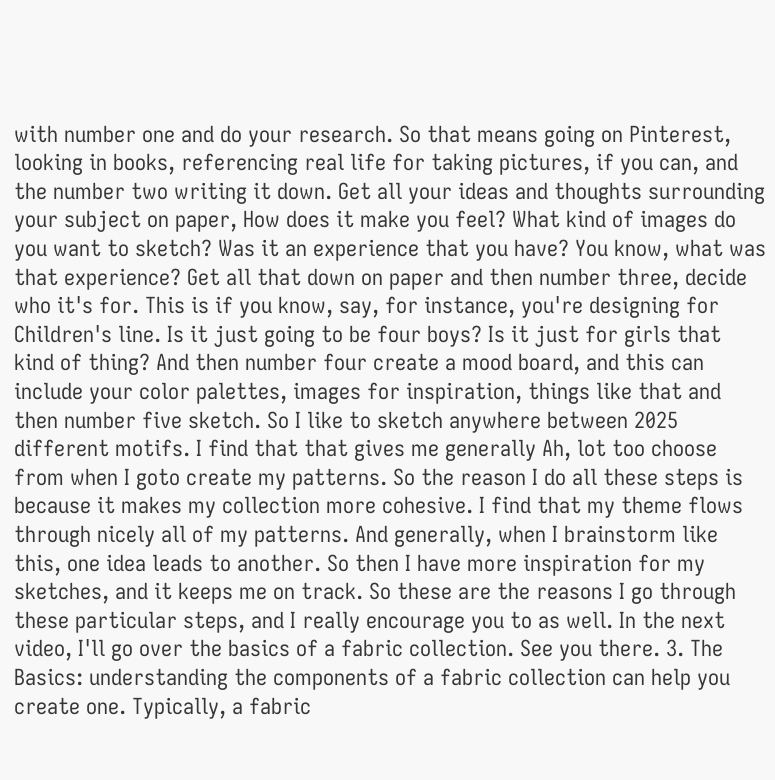with number one and do your research. So that means going on Pinterest, looking in books, referencing real life for taking pictures, if you can, and the number two writing it down. Get all your ideas and thoughts surrounding your subject on paper, How does it make you feel? What kind of images do you want to sketch? Was it an experience that you have? You know, what was that experience? Get all that down on paper and then number three, decide who it's for. This is if you know, say, for instance, you're designing for Children's line. Is it just going to be four boys? Is it just for girls that kind of thing? And then number four create a mood board, and this can include your color palettes, images for inspiration, things like that and then number five sketch. So I like to sketch anywhere between 2025 different motifs. I find that that gives me generally Ah, lot too choose from when I goto create my patterns. So the reason I do all these steps is because it makes my collection more cohesive. I find that my theme flows through nicely all of my patterns. And generally, when I brainstorm like this, one idea leads to another. So then I have more inspiration for my sketches, and it keeps me on track. So these are the reasons I go through these particular steps, and I really encourage you to as well. In the next video, I'll go over the basics of a fabric collection. See you there. 3. The Basics: understanding the components of a fabric collection can help you create one. Typically, a fabric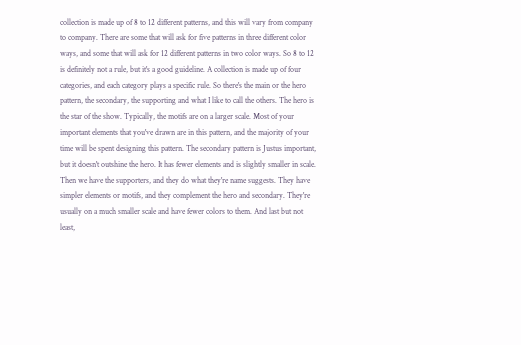collection is made up of 8 to 12 different patterns, and this will vary from company to company. There are some that will ask for five patterns in three different color ways, and some that will ask for 12 different patterns in two color ways. So 8 to 12 is definitely not a rule, but it's a good guideline. A collection is made up of four categories, and each category plays a specific rule. So there's the main or the hero pattern, the secondary, the supporting and what I like to call the others. The hero is the star of the show. Typically, the motifs are on a larger scale. Most of your important elements that you've drawn are in this pattern, and the majority of your time will be spent designing this pattern. The secondary pattern is Justus important, but it doesn't outshine the hero. It has fewer elements and is slightly smaller in scale. Then we have the supporters, and they do what they're name suggests. They have simpler elements or motifs, and they complement the hero and secondary. They're usually on a much smaller scale and have fewer colors to them. And last but not least,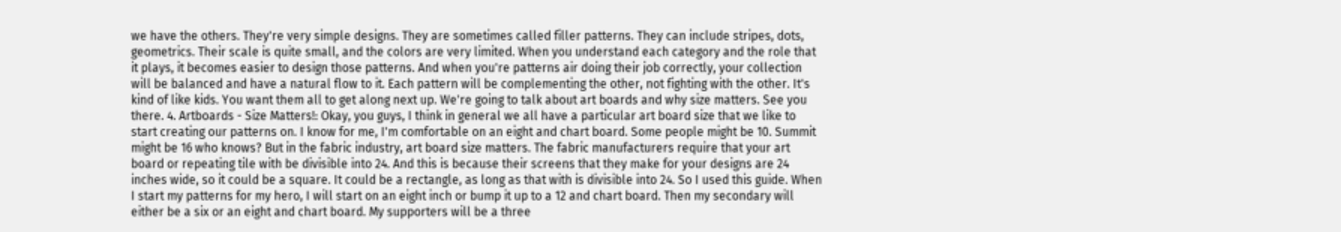we have the others. They're very simple designs. They are sometimes called filler patterns. They can include stripes, dots, geometrics. Their scale is quite small, and the colors are very limited. When you understand each category and the role that it plays, it becomes easier to design those patterns. And when you're patterns air doing their job correctly, your collection will be balanced and have a natural flow to it. Each pattern will be complementing the other, not fighting with the other. It's kind of like kids. You want them all to get along next up. We're going to talk about art boards and why size matters. See you there. 4. Artboards - Size Matters!: Okay, you guys, I think in general we all have a particular art board size that we like to start creating our patterns on. I know for me, I'm comfortable on an eight and chart board. Some people might be 10. Summit might be 16 who knows? But in the fabric industry, art board size matters. The fabric manufacturers require that your art board or repeating tile with be divisible into 24. And this is because their screens that they make for your designs are 24 inches wide, so it could be a square. It could be a rectangle, as long as that with is divisible into 24. So I used this guide. When I start my patterns for my hero, I will start on an eight inch or bump it up to a 12 and chart board. Then my secondary will either be a six or an eight and chart board. My supporters will be a three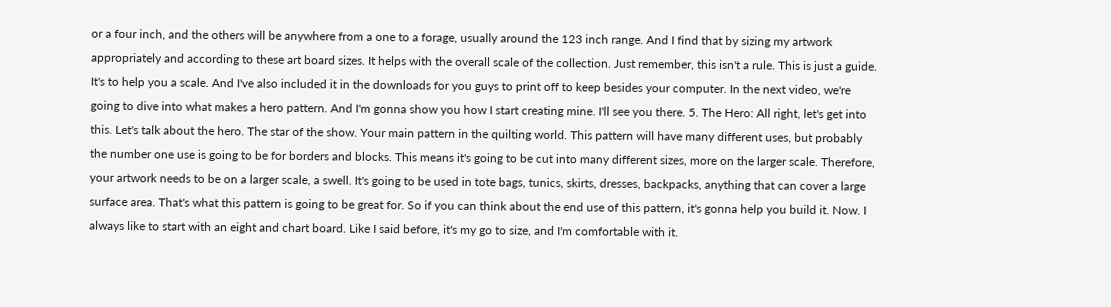or a four inch, and the others will be anywhere from a one to a forage, usually around the 123 inch range. And I find that by sizing my artwork appropriately and according to these art board sizes. It helps with the overall scale of the collection. Just remember, this isn't a rule. This is just a guide. It's to help you a scale. And I've also included it in the downloads for you guys to print off to keep besides your computer. In the next video, we're going to dive into what makes a hero pattern. And I'm gonna show you how I start creating mine. I'll see you there. 5. The Hero: All right, let's get into this. Let's talk about the hero. The star of the show. Your main pattern in the quilting world. This pattern will have many different uses, but probably the number one use is going to be for borders and blocks. This means it's going to be cut into many different sizes, more on the larger scale. Therefore, your artwork needs to be on a larger scale, a swell. It's going to be used in tote bags, tunics, skirts, dresses, backpacks, anything that can cover a large surface area. That's what this pattern is going to be great for. So if you can think about the end use of this pattern, it's gonna help you build it. Now. I always like to start with an eight and chart board. Like I said before, it's my go to size, and I'm comfortable with it.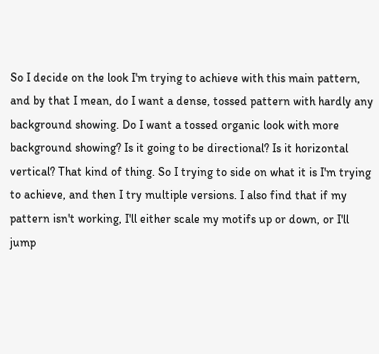So I decide on the look I'm trying to achieve with this main pattern, and by that I mean, do I want a dense, tossed pattern with hardly any background showing. Do I want a tossed organic look with more background showing? Is it going to be directional? Is it horizontal vertical? That kind of thing. So I trying to side on what it is I'm trying to achieve, and then I try multiple versions. I also find that if my pattern isn't working, I'll either scale my motifs up or down, or I'll jump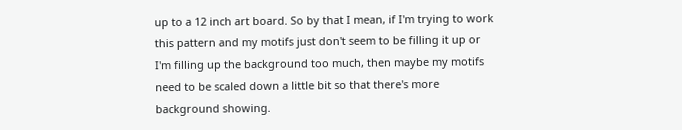up to a 12 inch art board. So by that I mean, if I'm trying to work this pattern and my motifs just don't seem to be filling it up or I'm filling up the background too much, then maybe my motifs need to be scaled down a little bit so that there's more background showing.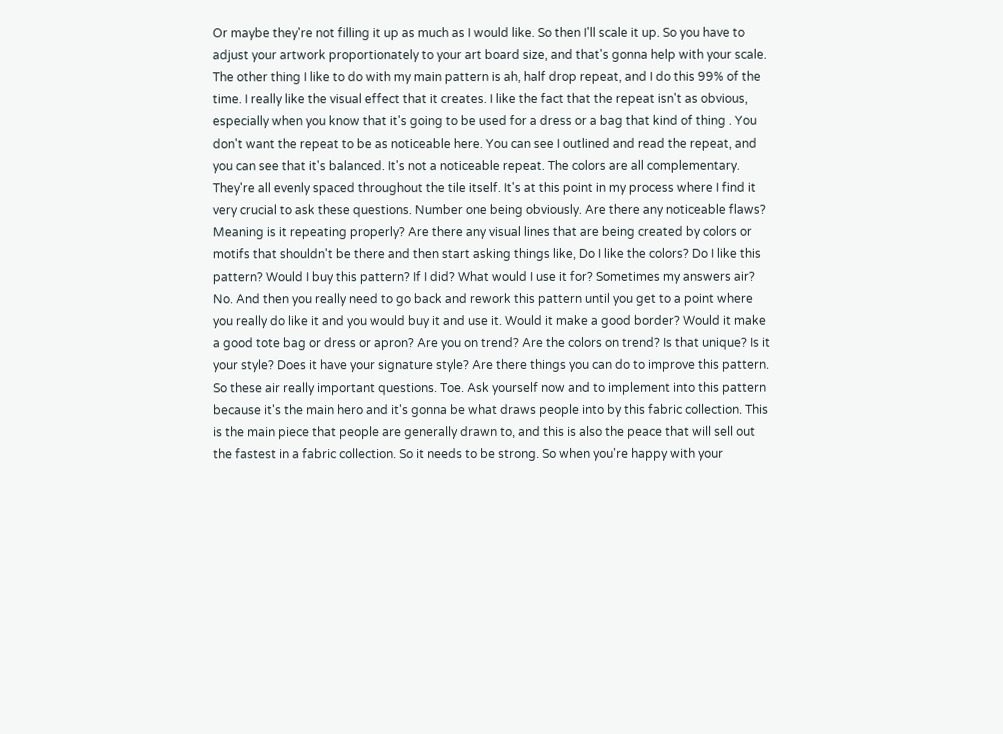Or maybe they're not filling it up as much as I would like. So then I'll scale it up. So you have to adjust your artwork proportionately to your art board size, and that's gonna help with your scale. The other thing I like to do with my main pattern is ah, half drop repeat, and I do this 99% of the time. I really like the visual effect that it creates. I like the fact that the repeat isn't as obvious, especially when you know that it's going to be used for a dress or a bag that kind of thing . You don't want the repeat to be as noticeable here. You can see I outlined and read the repeat, and you can see that it's balanced. It's not a noticeable repeat. The colors are all complementary. They're all evenly spaced throughout the tile itself. It's at this point in my process where I find it very crucial to ask these questions. Number one being obviously. Are there any noticeable flaws? Meaning is it repeating properly? Are there any visual lines that are being created by colors or motifs that shouldn't be there and then start asking things like, Do I like the colors? Do I like this pattern? Would I buy this pattern? If I did? What would I use it for? Sometimes my answers air? No. And then you really need to go back and rework this pattern until you get to a point where you really do like it and you would buy it and use it. Would it make a good border? Would it make a good tote bag or dress or apron? Are you on trend? Are the colors on trend? Is that unique? Is it your style? Does it have your signature style? Are there things you can do to improve this pattern. So these air really important questions. Toe. Ask yourself now and to implement into this pattern because it's the main hero and it's gonna be what draws people into by this fabric collection. This is the main piece that people are generally drawn to, and this is also the peace that will sell out the fastest in a fabric collection. So it needs to be strong. So when you're happy with your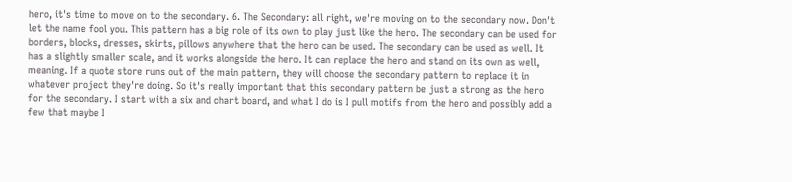hero, it's time to move on to the secondary. 6. The Secondary: all right, we're moving on to the secondary now. Don't let the name fool you. This pattern has a big role of its own to play just like the hero. The secondary can be used for borders, blocks, dresses, skirts, pillows anywhere that the hero can be used. The secondary can be used as well. It has a slightly smaller scale, and it works alongside the hero. It can replace the hero and stand on its own as well, meaning. If a quote store runs out of the main pattern, they will choose the secondary pattern to replace it in whatever project they're doing. So it's really important that this secondary pattern be just a strong as the hero for the secondary. I start with a six and chart board, and what I do is I pull motifs from the hero and possibly add a few that maybe I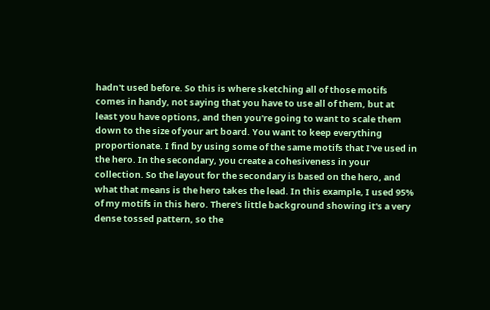hadn't used before. So this is where sketching all of those motifs comes in handy, not saying that you have to use all of them, but at least you have options, and then you're going to want to scale them down to the size of your art board. You want to keep everything proportionate. I find by using some of the same motifs that I've used in the hero. In the secondary, you create a cohesiveness in your collection. So the layout for the secondary is based on the hero, and what that means is the hero takes the lead. In this example, I used 95% of my motifs in this hero. There's little background showing it's a very dense tossed pattern, so the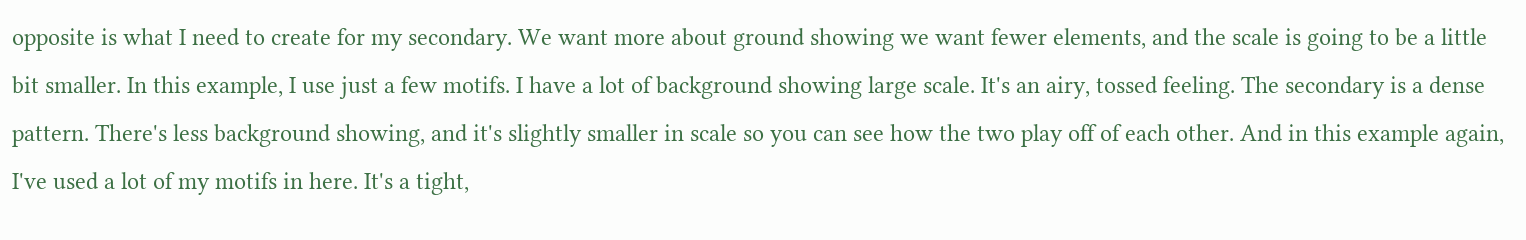opposite is what I need to create for my secondary. We want more about ground showing we want fewer elements, and the scale is going to be a little bit smaller. In this example, I use just a few motifs. I have a lot of background showing large scale. It's an airy, tossed feeling. The secondary is a dense pattern. There's less background showing, and it's slightly smaller in scale so you can see how the two play off of each other. And in this example again, I've used a lot of my motifs in here. It's a tight,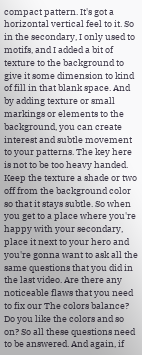compact pattern. It's got a horizontal vertical feel to it. So in the secondary, I only used to motifs, and I added a bit of texture to the background to give it some dimension to kind of fill in that blank space. And by adding texture or small markings or elements to the background, you can create interest and subtle movement to your patterns. The key here is not to be too heavy handed. Keep the texture a shade or two off from the background color so that it stays subtle. So when you get to a place where you're happy with your secondary, place it next to your hero and you're gonna want to ask all the same questions that you did in the last video. Are there any noticeable flaws that you need to fix our The colors balance? Do you like the colors and so on? So all these questions need to be answered. And again, if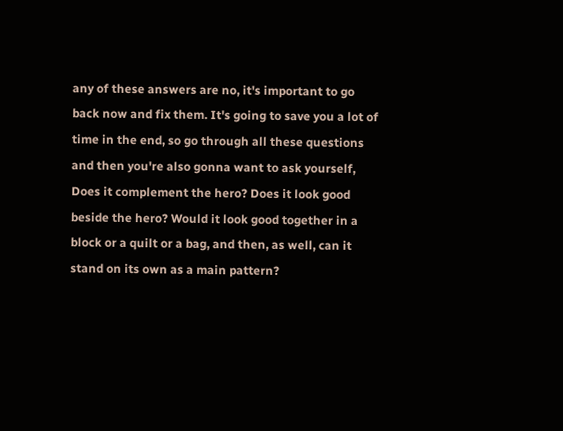any of these answers are no, it's important to go back now and fix them. It's going to save you a lot of time in the end, so go through all these questions and then you're also gonna want to ask yourself, Does it complement the hero? Does it look good beside the hero? Would it look good together in a block or a quilt or a bag, and then, as well, can it stand on its own as a main pattern?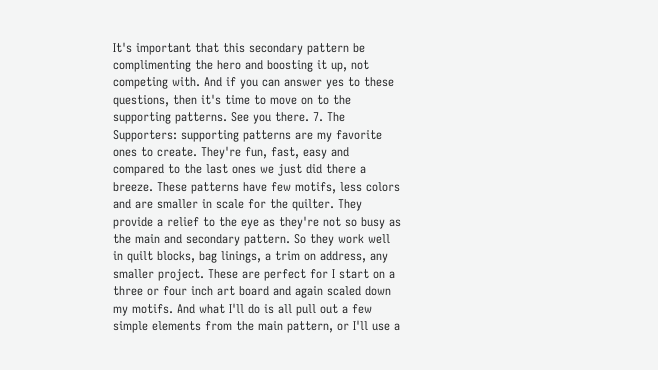It's important that this secondary pattern be complimenting the hero and boosting it up, not competing with. And if you can answer yes to these questions, then it's time to move on to the supporting patterns. See you there. 7. The Supporters: supporting patterns are my favorite ones to create. They're fun, fast, easy and compared to the last ones we just did there a breeze. These patterns have few motifs, less colors and are smaller in scale for the quilter. They provide a relief to the eye as they're not so busy as the main and secondary pattern. So they work well in quilt blocks, bag linings, a trim on address, any smaller project. These are perfect for I start on a three or four inch art board and again scaled down my motifs. And what I'll do is all pull out a few simple elements from the main pattern, or I'll use a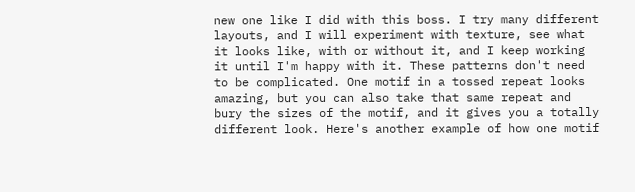new one like I did with this boss. I try many different layouts, and I will experiment with texture, see what it looks like, with or without it, and I keep working it until I'm happy with it. These patterns don't need to be complicated. One motif in a tossed repeat looks amazing, but you can also take that same repeat and bury the sizes of the motif, and it gives you a totally different look. Here's another example of how one motif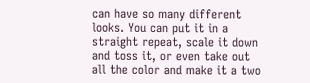can have so many different looks. You can put it in a straight repeat, scale it down and toss it, or even take out all the color and make it a two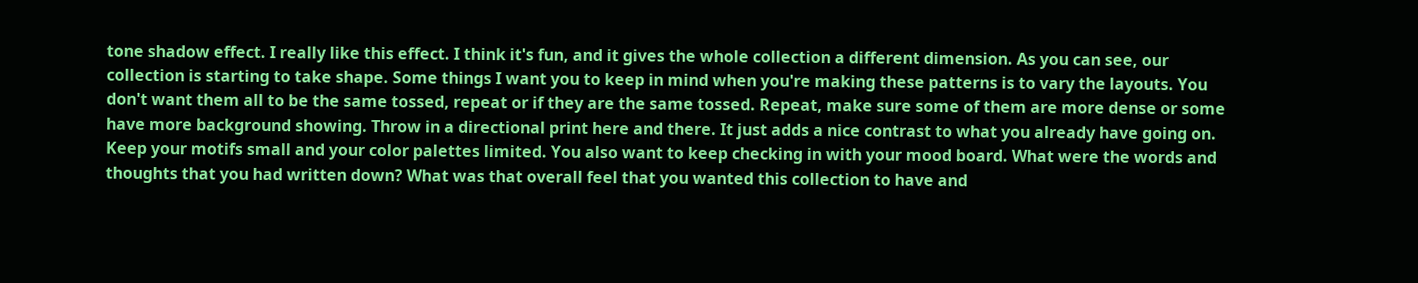tone shadow effect. I really like this effect. I think it's fun, and it gives the whole collection a different dimension. As you can see, our collection is starting to take shape. Some things I want you to keep in mind when you're making these patterns is to vary the layouts. You don't want them all to be the same tossed, repeat or if they are the same tossed. Repeat, make sure some of them are more dense or some have more background showing. Throw in a directional print here and there. It just adds a nice contrast to what you already have going on. Keep your motifs small and your color palettes limited. You also want to keep checking in with your mood board. What were the words and thoughts that you had written down? What was that overall feel that you wanted this collection to have and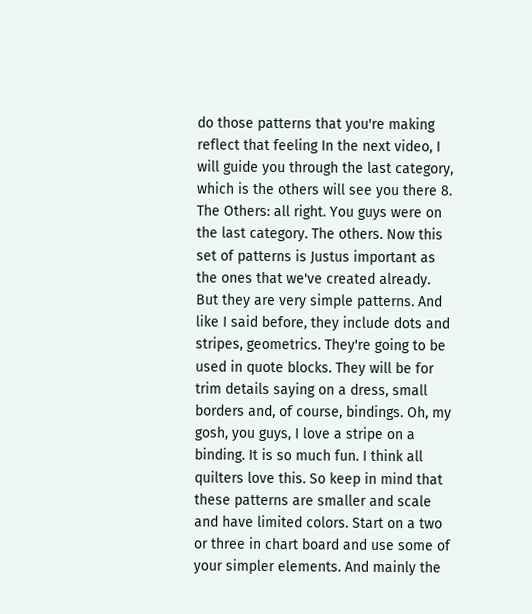do those patterns that you're making reflect that feeling In the next video, I will guide you through the last category, which is the others will see you there 8. The Others: all right. You guys were on the last category. The others. Now this set of patterns is Justus important as the ones that we've created already. But they are very simple patterns. And like I said before, they include dots and stripes, geometrics. They're going to be used in quote blocks. They will be for trim details saying on a dress, small borders and, of course, bindings. Oh, my gosh, you guys, I love a stripe on a binding. It is so much fun. I think all quilters love this. So keep in mind that these patterns are smaller and scale and have limited colors. Start on a two or three in chart board and use some of your simpler elements. And mainly the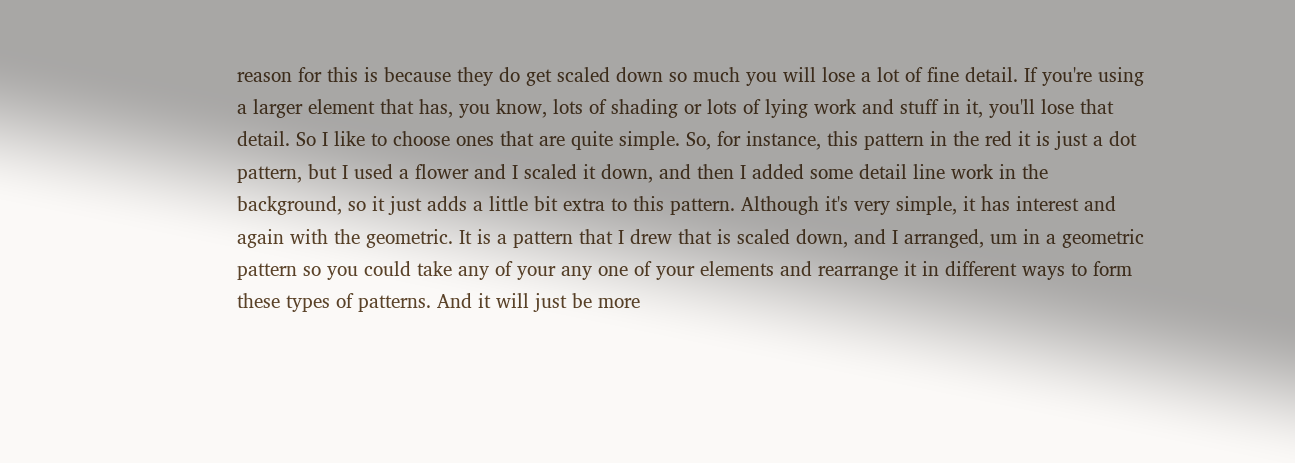reason for this is because they do get scaled down so much you will lose a lot of fine detail. If you're using a larger element that has, you know, lots of shading or lots of lying work and stuff in it, you'll lose that detail. So I like to choose ones that are quite simple. So, for instance, this pattern in the red it is just a dot pattern, but I used a flower and I scaled it down, and then I added some detail line work in the background, so it just adds a little bit extra to this pattern. Although it's very simple, it has interest and again with the geometric. It is a pattern that I drew that is scaled down, and I arranged, um in a geometric pattern so you could take any of your any one of your elements and rearrange it in different ways to form these types of patterns. And it will just be more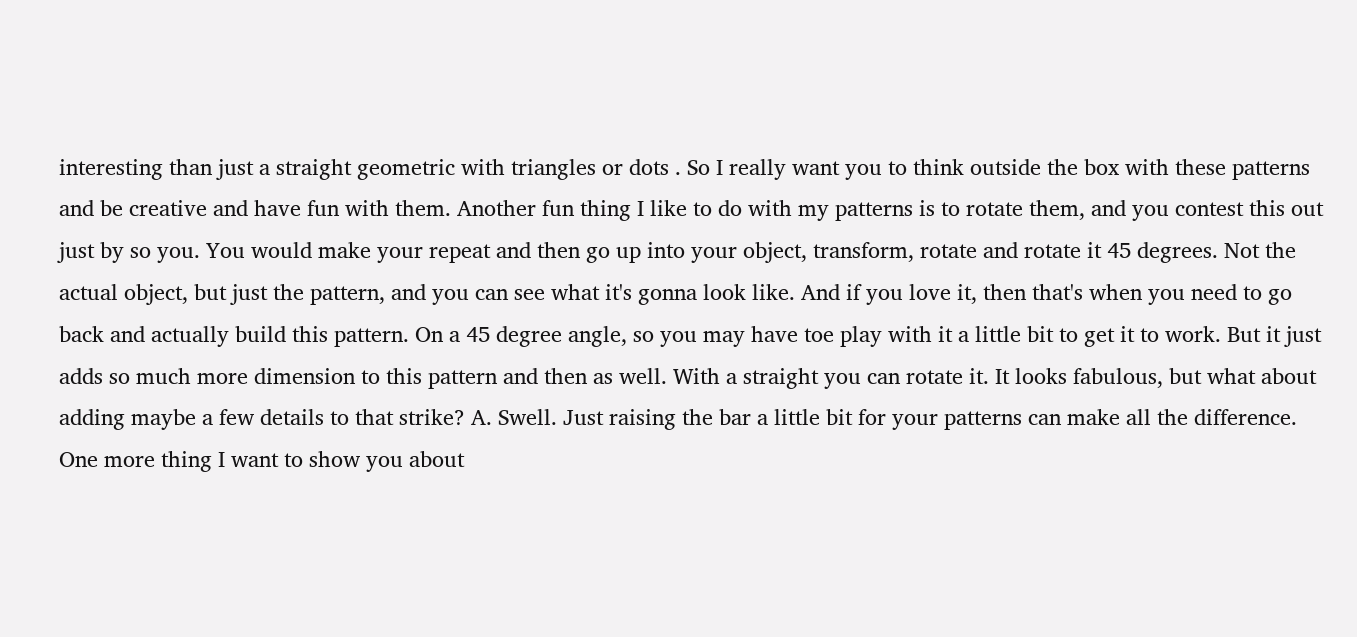interesting than just a straight geometric with triangles or dots . So I really want you to think outside the box with these patterns and be creative and have fun with them. Another fun thing I like to do with my patterns is to rotate them, and you contest this out just by so you. You would make your repeat and then go up into your object, transform, rotate and rotate it 45 degrees. Not the actual object, but just the pattern, and you can see what it's gonna look like. And if you love it, then that's when you need to go back and actually build this pattern. On a 45 degree angle, so you may have toe play with it a little bit to get it to work. But it just adds so much more dimension to this pattern and then as well. With a straight you can rotate it. It looks fabulous, but what about adding maybe a few details to that strike? A. Swell. Just raising the bar a little bit for your patterns can make all the difference. One more thing I want to show you about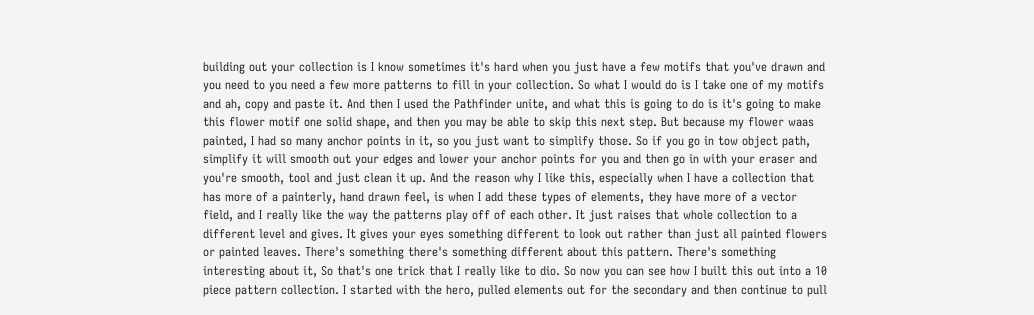building out your collection is I know sometimes it's hard when you just have a few motifs that you've drawn and you need to you need a few more patterns to fill in your collection. So what I would do is I take one of my motifs and ah, copy and paste it. And then I used the Pathfinder unite, and what this is going to do is it's going to make this flower motif one solid shape, and then you may be able to skip this next step. But because my flower waas painted, I had so many anchor points in it, so you just want to simplify those. So if you go in tow object path, simplify it will smooth out your edges and lower your anchor points for you and then go in with your eraser and you're smooth, tool and just clean it up. And the reason why I like this, especially when I have a collection that has more of a painterly, hand drawn feel, is when I add these types of elements, they have more of a vector field, and I really like the way the patterns play off of each other. It just raises that whole collection to a different level and gives. It gives your eyes something different to look out rather than just all painted flowers or painted leaves. There's something there's something different about this pattern. There's something interesting about it, So that's one trick that I really like to dio. So now you can see how I built this out into a 10 piece pattern collection. I started with the hero, pulled elements out for the secondary and then continue to pull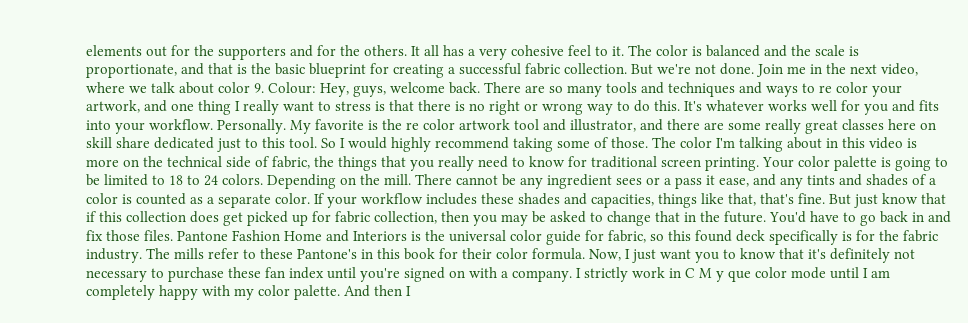elements out for the supporters and for the others. It all has a very cohesive feel to it. The color is balanced and the scale is proportionate, and that is the basic blueprint for creating a successful fabric collection. But we're not done. Join me in the next video, where we talk about color 9. Colour: Hey, guys, welcome back. There are so many tools and techniques and ways to re color your artwork, and one thing I really want to stress is that there is no right or wrong way to do this. It's whatever works well for you and fits into your workflow. Personally. My favorite is the re color artwork tool and illustrator, and there are some really great classes here on skill share dedicated just to this tool. So I would highly recommend taking some of those. The color I'm talking about in this video is more on the technical side of fabric, the things that you really need to know for traditional screen printing. Your color palette is going to be limited to 18 to 24 colors. Depending on the mill. There cannot be any ingredient sees or a pass it ease, and any tints and shades of a color is counted as a separate color. If your workflow includes these shades and capacities, things like that, that's fine. But just know that if this collection does get picked up for fabric collection, then you may be asked to change that in the future. You'd have to go back in and fix those files. Pantone Fashion Home and Interiors is the universal color guide for fabric, so this found deck specifically is for the fabric industry. The mills refer to these Pantone's in this book for their color formula. Now, I just want you to know that it's definitely not necessary to purchase these fan index until you're signed on with a company. I strictly work in C M y que color mode until I am completely happy with my color palette. And then I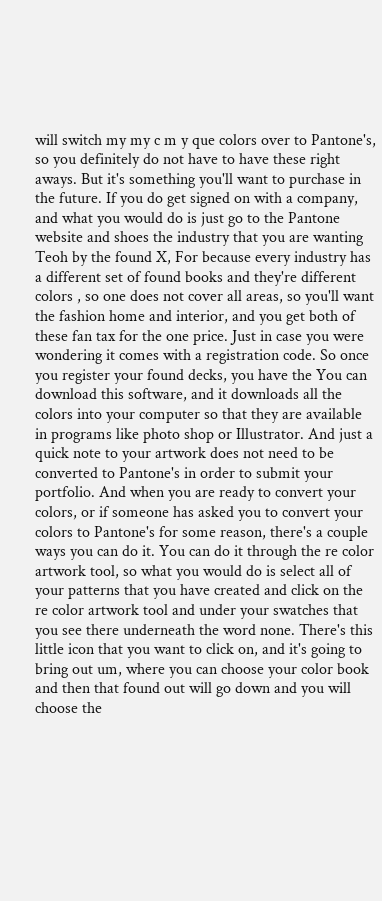will switch my my c m y que colors over to Pantone's, so you definitely do not have to have these right aways. But it's something you'll want to purchase in the future. If you do get signed on with a company, and what you would do is just go to the Pantone website and shoes the industry that you are wanting Teoh by the found X, For because every industry has a different set of found books and they're different colors , so one does not cover all areas, so you'll want the fashion home and interior, and you get both of these fan tax for the one price. Just in case you were wondering it comes with a registration code. So once you register your found decks, you have the You can download this software, and it downloads all the colors into your computer so that they are available in programs like photo shop or Illustrator. And just a quick note to your artwork does not need to be converted to Pantone's in order to submit your portfolio. And when you are ready to convert your colors, or if someone has asked you to convert your colors to Pantone's for some reason, there's a couple ways you can do it. You can do it through the re color artwork tool, so what you would do is select all of your patterns that you have created and click on the re color artwork tool and under your swatches that you see there underneath the word none. There's this little icon that you want to click on, and it's going to bring out um, where you can choose your color book and then that found out will go down and you will choose the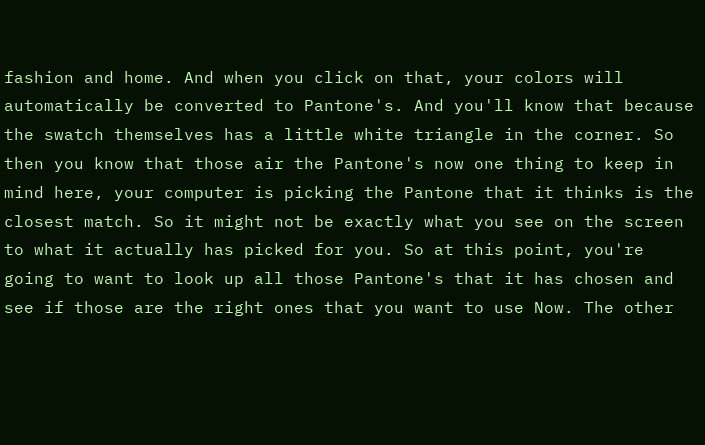fashion and home. And when you click on that, your colors will automatically be converted to Pantone's. And you'll know that because the swatch themselves has a little white triangle in the corner. So then you know that those air the Pantone's now one thing to keep in mind here, your computer is picking the Pantone that it thinks is the closest match. So it might not be exactly what you see on the screen to what it actually has picked for you. So at this point, you're going to want to look up all those Pantone's that it has chosen and see if those are the right ones that you want to use Now. The other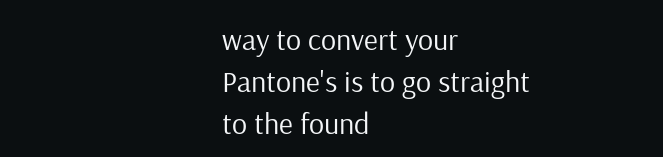way to convert your Pantone's is to go straight to the found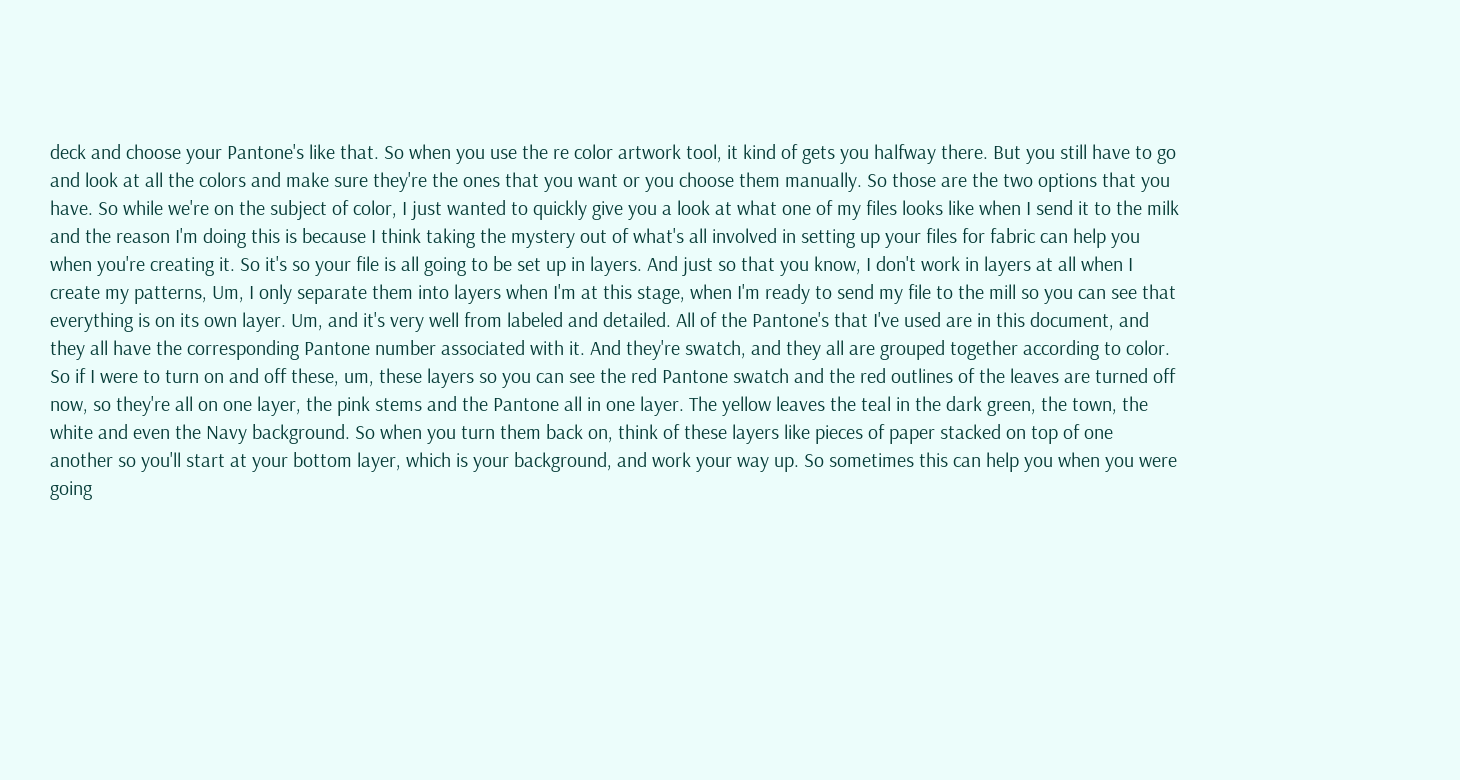deck and choose your Pantone's like that. So when you use the re color artwork tool, it kind of gets you halfway there. But you still have to go and look at all the colors and make sure they're the ones that you want or you choose them manually. So those are the two options that you have. So while we're on the subject of color, I just wanted to quickly give you a look at what one of my files looks like when I send it to the milk and the reason I'm doing this is because I think taking the mystery out of what's all involved in setting up your files for fabric can help you when you're creating it. So it's so your file is all going to be set up in layers. And just so that you know, I don't work in layers at all when I create my patterns, Um, I only separate them into layers when I'm at this stage, when I'm ready to send my file to the mill so you can see that everything is on its own layer. Um, and it's very well from labeled and detailed. All of the Pantone's that I've used are in this document, and they all have the corresponding Pantone number associated with it. And they're swatch, and they all are grouped together according to color. So if I were to turn on and off these, um, these layers so you can see the red Pantone swatch and the red outlines of the leaves are turned off now, so they're all on one layer, the pink stems and the Pantone all in one layer. The yellow leaves the teal in the dark green, the town, the white and even the Navy background. So when you turn them back on, think of these layers like pieces of paper stacked on top of one another so you'll start at your bottom layer, which is your background, and work your way up. So sometimes this can help you when you were going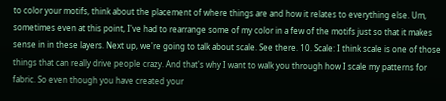to color your motifs, think about the placement of where things are and how it relates to everything else. Um, sometimes even at this point, I've had to rearrange some of my color in a few of the motifs just so that it makes sense in in these layers. Next up, we're going to talk about scale. See there. 10. Scale: I think scale is one of those things that can really drive people crazy. And that's why I want to walk you through how I scale my patterns for fabric. So even though you have created your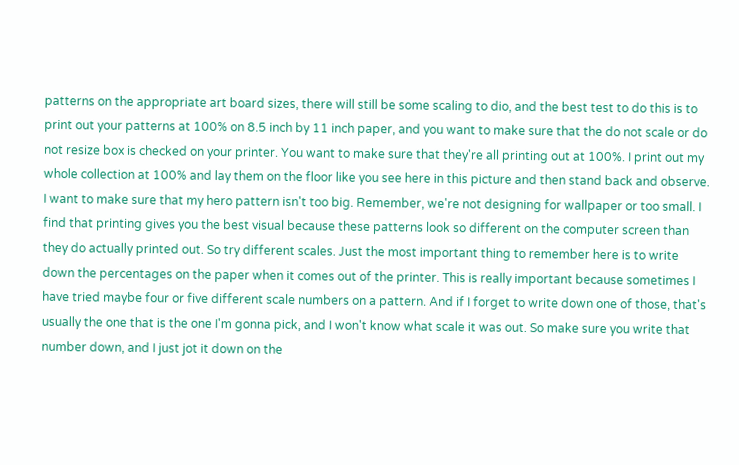patterns on the appropriate art board sizes, there will still be some scaling to dio, and the best test to do this is to print out your patterns at 100% on 8.5 inch by 11 inch paper, and you want to make sure that the do not scale or do not resize box is checked on your printer. You want to make sure that they're all printing out at 100%. I print out my whole collection at 100% and lay them on the floor like you see here in this picture and then stand back and observe. I want to make sure that my hero pattern isn't too big. Remember, we're not designing for wallpaper or too small. I find that printing gives you the best visual because these patterns look so different on the computer screen than they do actually printed out. So try different scales. Just the most important thing to remember here is to write down the percentages on the paper when it comes out of the printer. This is really important because sometimes I have tried maybe four or five different scale numbers on a pattern. And if I forget to write down one of those, that's usually the one that is the one I'm gonna pick, and I won't know what scale it was out. So make sure you write that number down, and I just jot it down on the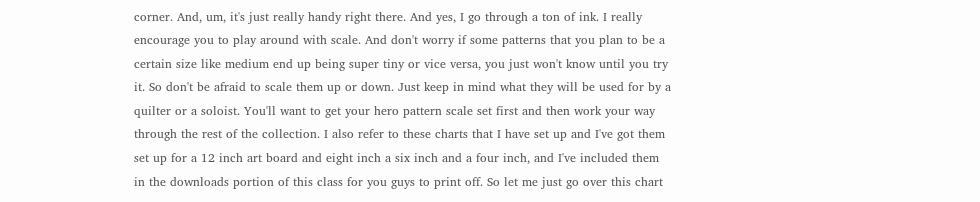corner. And, um, it's just really handy right there. And yes, I go through a ton of ink. I really encourage you to play around with scale. And don't worry if some patterns that you plan to be a certain size like medium end up being super tiny or vice versa, you just won't know until you try it. So don't be afraid to scale them up or down. Just keep in mind what they will be used for by a quilter or a soloist. You'll want to get your hero pattern scale set first and then work your way through the rest of the collection. I also refer to these charts that I have set up and I've got them set up for a 12 inch art board and eight inch a six inch and a four inch, and I've included them in the downloads portion of this class for you guys to print off. So let me just go over this chart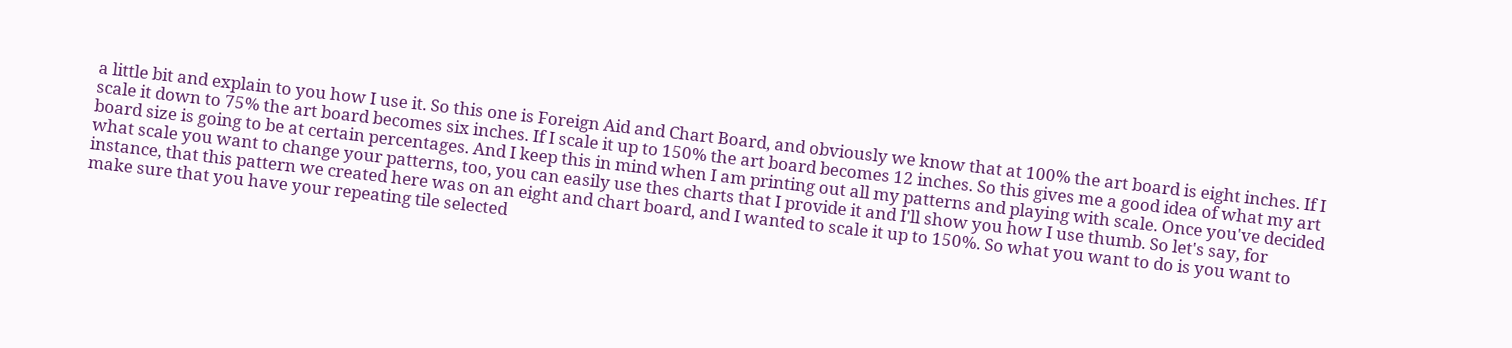a little bit and explain to you how I use it. So this one is Foreign Aid and Chart Board, and obviously we know that at 100% the art board is eight inches. If I scale it down to 75% the art board becomes six inches. If I scale it up to 150% the art board becomes 12 inches. So this gives me a good idea of what my art board size is going to be at certain percentages. And I keep this in mind when I am printing out all my patterns and playing with scale. Once you've decided what scale you want to change your patterns, too, you can easily use thes charts that I provide it and I'll show you how I use thumb. So let's say, for instance, that this pattern we created here was on an eight and chart board, and I wanted to scale it up to 150%. So what you want to do is you want to make sure that you have your repeating tile selected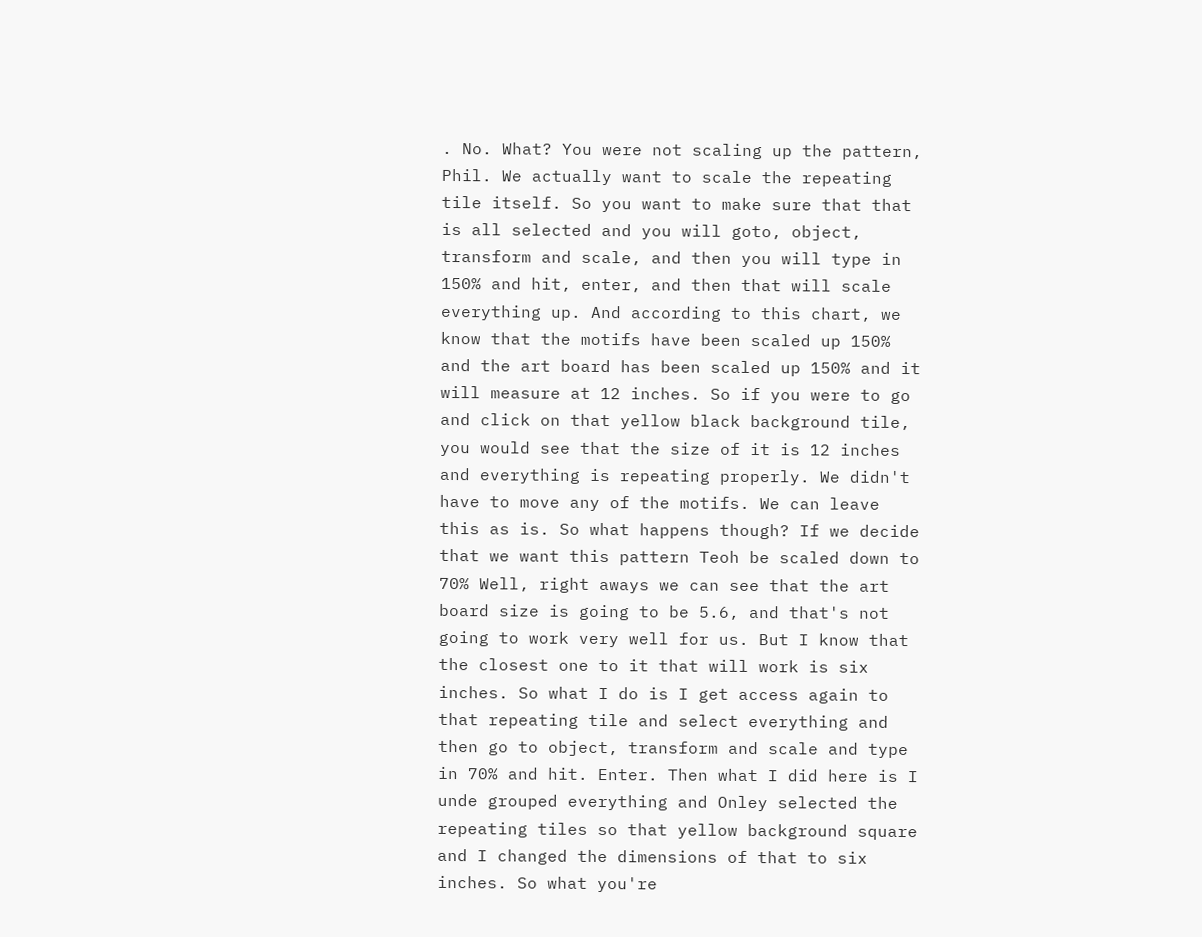. No. What? You were not scaling up the pattern, Phil. We actually want to scale the repeating tile itself. So you want to make sure that that is all selected and you will goto, object, transform and scale, and then you will type in 150% and hit, enter, and then that will scale everything up. And according to this chart, we know that the motifs have been scaled up 150% and the art board has been scaled up 150% and it will measure at 12 inches. So if you were to go and click on that yellow black background tile, you would see that the size of it is 12 inches and everything is repeating properly. We didn't have to move any of the motifs. We can leave this as is. So what happens though? If we decide that we want this pattern Teoh be scaled down to 70% Well, right aways we can see that the art board size is going to be 5.6, and that's not going to work very well for us. But I know that the closest one to it that will work is six inches. So what I do is I get access again to that repeating tile and select everything and then go to object, transform and scale and type in 70% and hit. Enter. Then what I did here is I unde grouped everything and Onley selected the repeating tiles so that yellow background square and I changed the dimensions of that to six inches. So what you're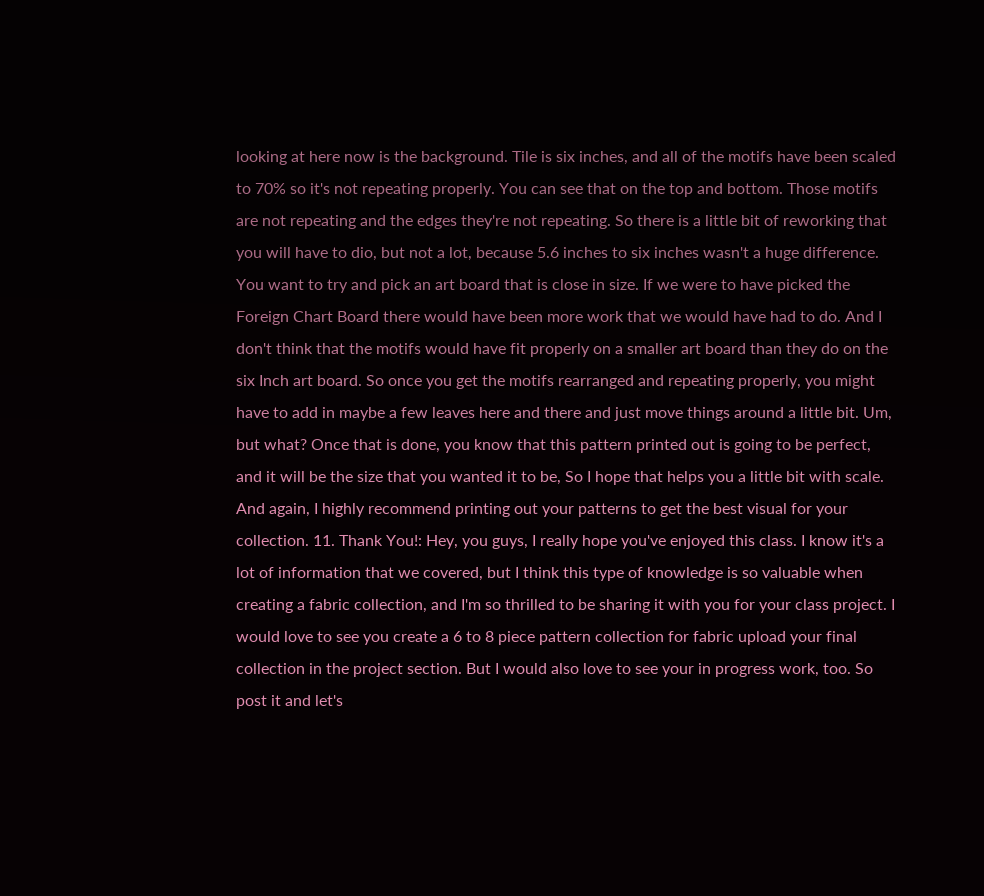looking at here now is the background. Tile is six inches, and all of the motifs have been scaled to 70% so it's not repeating properly. You can see that on the top and bottom. Those motifs are not repeating and the edges they're not repeating. So there is a little bit of reworking that you will have to dio, but not a lot, because 5.6 inches to six inches wasn't a huge difference. You want to try and pick an art board that is close in size. If we were to have picked the Foreign Chart Board there would have been more work that we would have had to do. And I don't think that the motifs would have fit properly on a smaller art board than they do on the six Inch art board. So once you get the motifs rearranged and repeating properly, you might have to add in maybe a few leaves here and there and just move things around a little bit. Um, but what? Once that is done, you know that this pattern printed out is going to be perfect, and it will be the size that you wanted it to be, So I hope that helps you a little bit with scale. And again, I highly recommend printing out your patterns to get the best visual for your collection. 11. Thank You!: Hey, you guys, I really hope you've enjoyed this class. I know it's a lot of information that we covered, but I think this type of knowledge is so valuable when creating a fabric collection, and I'm so thrilled to be sharing it with you for your class project. I would love to see you create a 6 to 8 piece pattern collection for fabric upload your final collection in the project section. But I would also love to see your in progress work, too. So post it and let's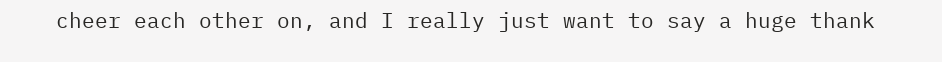cheer each other on, and I really just want to say a huge thank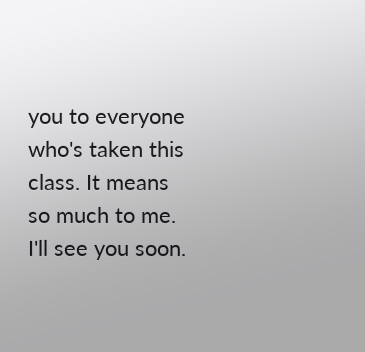you to everyone who's taken this class. It means so much to me. I'll see you soon.